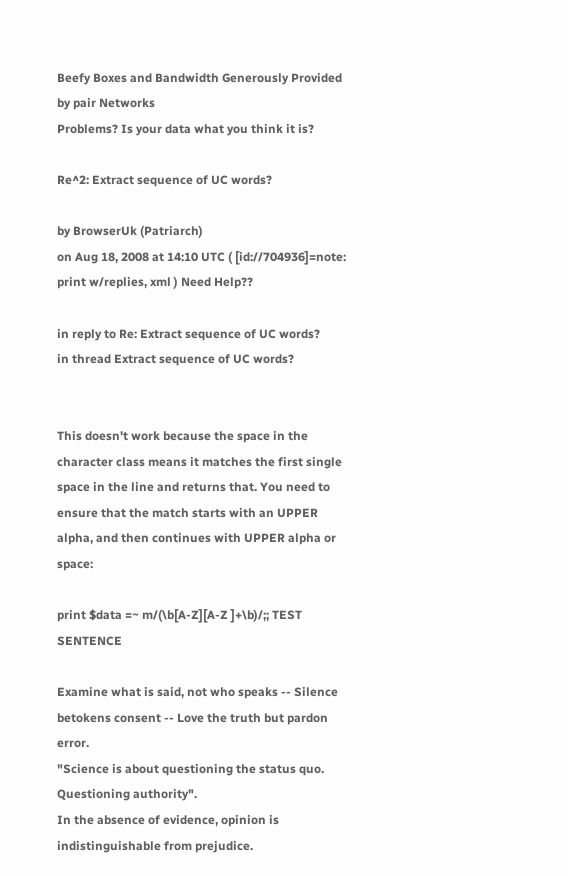Beefy Boxes and Bandwidth Generously Provided by pair Networks
Problems? Is your data what you think it is?

Re^2: Extract sequence of UC words?

by BrowserUk (Patriarch)
on Aug 18, 2008 at 14:10 UTC ( [id://704936]=note: print w/replies, xml ) Need Help??

in reply to Re: Extract sequence of UC words?
in thread Extract sequence of UC words?


This doesn't work because the space in the character class means it matches the first single space in the line and returns that. You need to ensure that the match starts with an UPPER alpha, and then continues with UPPER alpha or space:

print $data =~ m/(\b[A-Z][A-Z ]+\b)/;; TEST SENTENCE

Examine what is said, not who speaks -- Silence betokens consent -- Love the truth but pardon error.
"Science is about questioning the status quo. Questioning authority".
In the absence of evidence, opinion is indistinguishable from prejudice.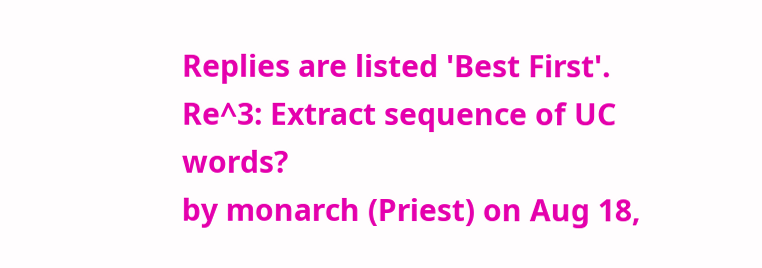Replies are listed 'Best First'.
Re^3: Extract sequence of UC words?
by monarch (Priest) on Aug 18,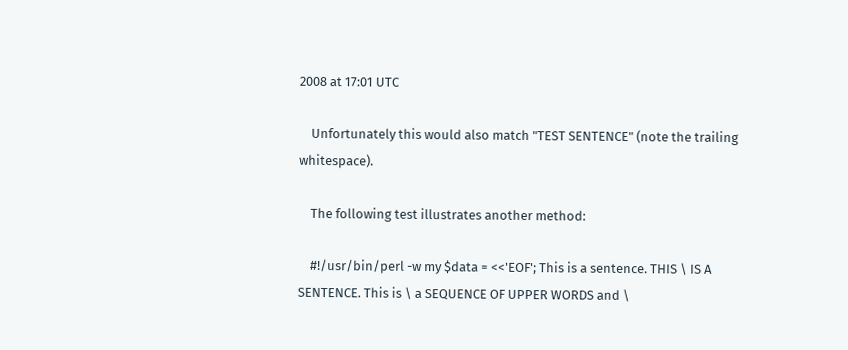2008 at 17:01 UTC

    Unfortunately this would also match "TEST SENTENCE" (note the trailing whitespace).

    The following test illustrates another method:

    #!/usr/bin/perl -w my $data = <<'EOF'; This is a sentence. THIS \ IS A SENTENCE. This is \ a SEQUENCE OF UPPER WORDS and \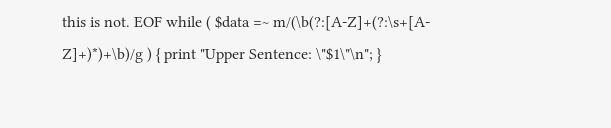this is not. EOF while ( $data =~ m/(\b(?:[A-Z]+(?:\s+[A-Z]+)*)+\b)/g ) { print "Upper Sentence: \"$1\"\n"; }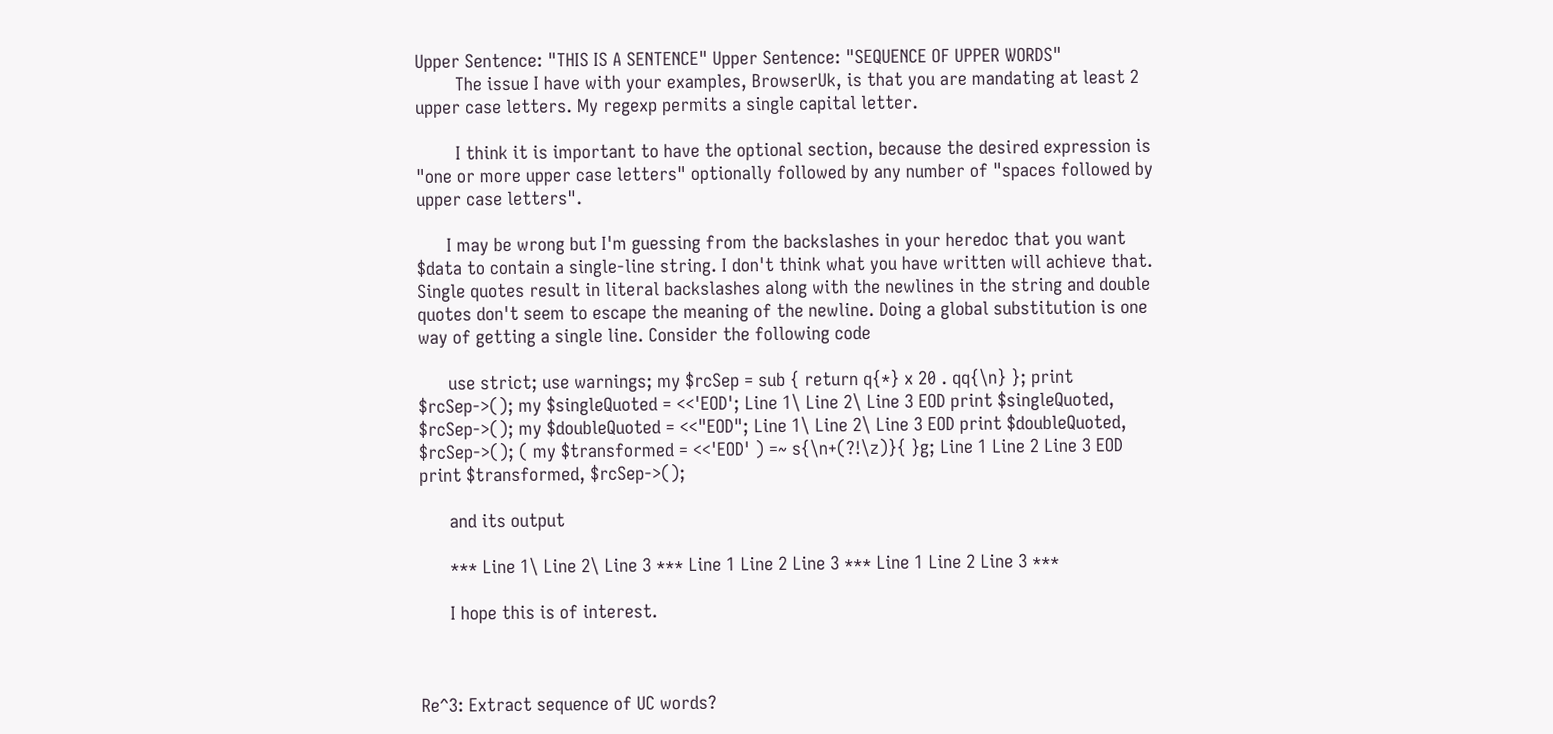Upper Sentence: "THIS IS A SENTENCE" Upper Sentence: "SEQUENCE OF UPPER WORDS"
        The issue I have with your examples, BrowserUk, is that you are mandating at least 2 upper case letters. My regexp permits a single capital letter.

        I think it is important to have the optional section, because the desired expression is "one or more upper case letters" optionally followed by any number of "spaces followed by upper case letters".

      I may be wrong but I'm guessing from the backslashes in your heredoc that you want $data to contain a single-line string. I don't think what you have written will achieve that. Single quotes result in literal backslashes along with the newlines in the string and double quotes don't seem to escape the meaning of the newline. Doing a global substitution is one way of getting a single line. Consider the following code

      use strict; use warnings; my $rcSep = sub { return q{*} x 20 . qq{\n} }; print $rcSep->(); my $singleQuoted = <<'EOD'; Line 1\ Line 2\ Line 3 EOD print $singleQuoted, $rcSep->(); my $doubleQuoted = <<"EOD"; Line 1\ Line 2\ Line 3 EOD print $doubleQuoted, $rcSep->(); ( my $transformed = <<'EOD' ) =~ s{\n+(?!\z)}{ }g; Line 1 Line 2 Line 3 EOD print $transformed, $rcSep->();

      and its output

      *** Line 1\ Line 2\ Line 3 *** Line 1 Line 2 Line 3 *** Line 1 Line 2 Line 3 ***

      I hope this is of interest.



Re^3: Extract sequence of UC words?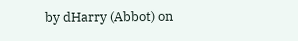by dHarry (Abbot) on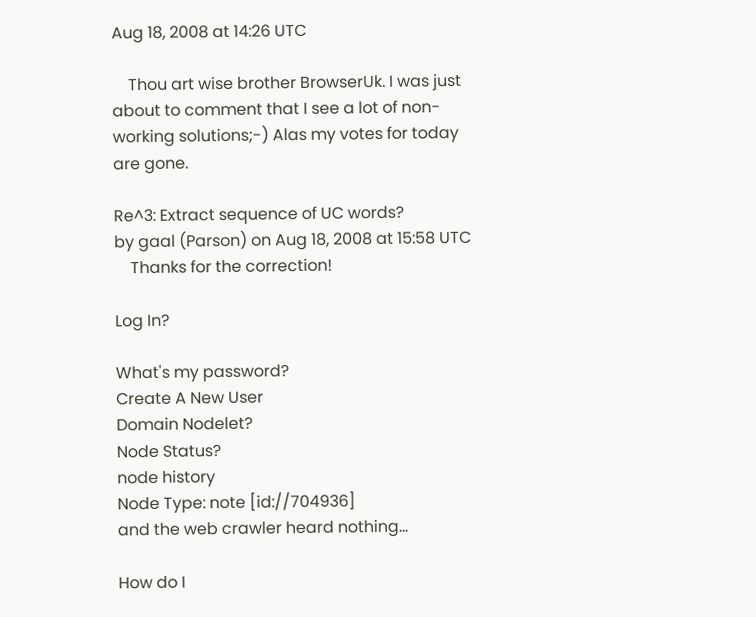Aug 18, 2008 at 14:26 UTC

    Thou art wise brother BrowserUk. I was just about to comment that I see a lot of non-working solutions;-) Alas my votes for today are gone.

Re^3: Extract sequence of UC words?
by gaal (Parson) on Aug 18, 2008 at 15:58 UTC
    Thanks for the correction!

Log In?

What's my password?
Create A New User
Domain Nodelet?
Node Status?
node history
Node Type: note [id://704936]
and the web crawler heard nothing...

How do I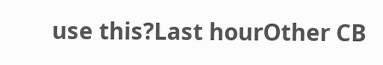use this?Last hourOther CB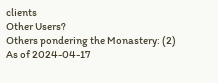clients
Other Users?
Others pondering the Monastery: (2)
As of 2024-04-17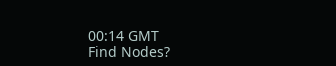00:14 GMT
Find Nodes?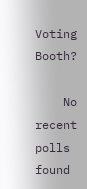Voting Booth?

    No recent polls found